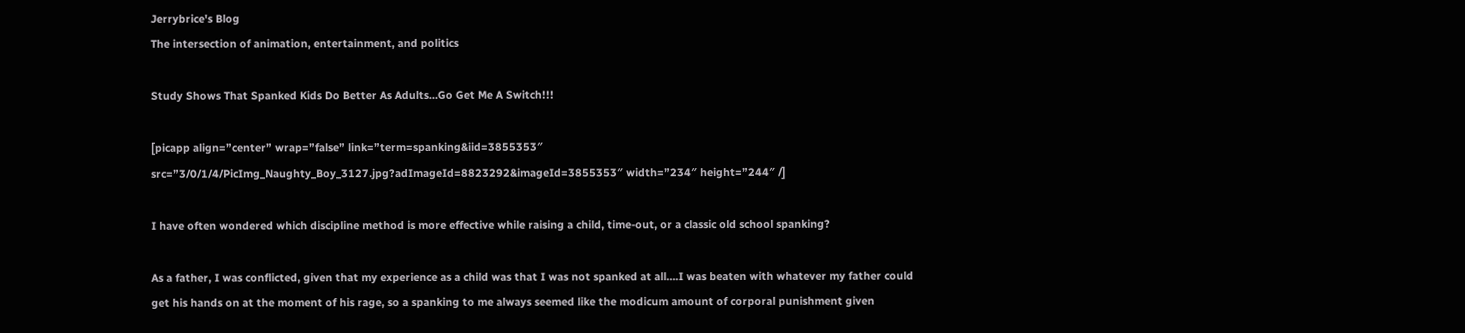Jerrybrice's Blog
The intersection of animation, entertainment, and politics

Study Shows That Spanked Kids Do Better As Adults…Go Get Me A Switch!!!

[picapp align=”center” wrap=”false” link=”term=spanking&iid=3855353″ src=”3/0/1/4/PicImg_Naughty_Boy_3127.jpg?adImageId=8823292&imageId=3855353″ width=”234″ height=”244″ /]

I have often wondered which discipline method is more effective while raising a child, time-out, or a classic old school spanking?

As a father, I was conflicted, given that my experience as a child was that I was not spanked at all….I was beaten with whatever my father could get his hands on at the moment of his rage, so a spanking to me always seemed like the modicum amount of corporal punishment given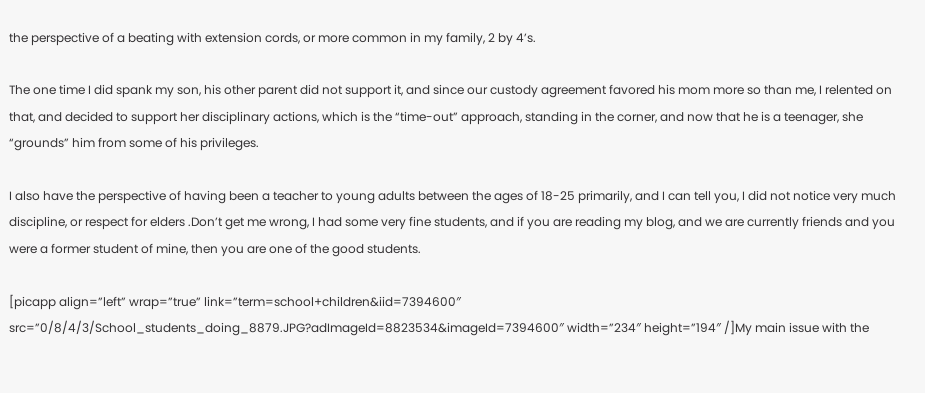the perspective of a beating with extension cords, or more common in my family, 2 by 4’s.

The one time I did spank my son, his other parent did not support it, and since our custody agreement favored his mom more so than me, I relented on that, and decided to support her disciplinary actions, which is the “time-out” approach, standing in the corner, and now that he is a teenager, she “grounds” him from some of his privileges.

I also have the perspective of having been a teacher to young adults between the ages of 18-25 primarily, and I can tell you, I did not notice very much discipline, or respect for elders .Don’t get me wrong, I had some very fine students, and if you are reading my blog, and we are currently friends and you were a former student of mine, then you are one of the good students.

[picapp align=”left” wrap=”true” link=”term=school+children&iid=7394600″ src=”0/8/4/3/School_students_doing_8879.JPG?adImageId=8823534&imageId=7394600″ width=”234″ height=”194″ /]My main issue with the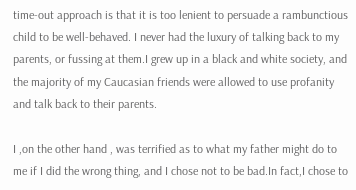time-out approach is that it is too lenient to persuade a rambunctious child to be well-behaved. I never had the luxury of talking back to my parents, or fussing at them.I grew up in a black and white society, and the majority of my Caucasian friends were allowed to use profanity and talk back to their parents.

I ,on the other hand , was terrified as to what my father might do to me if I did the wrong thing, and I chose not to be bad.In fact,I chose to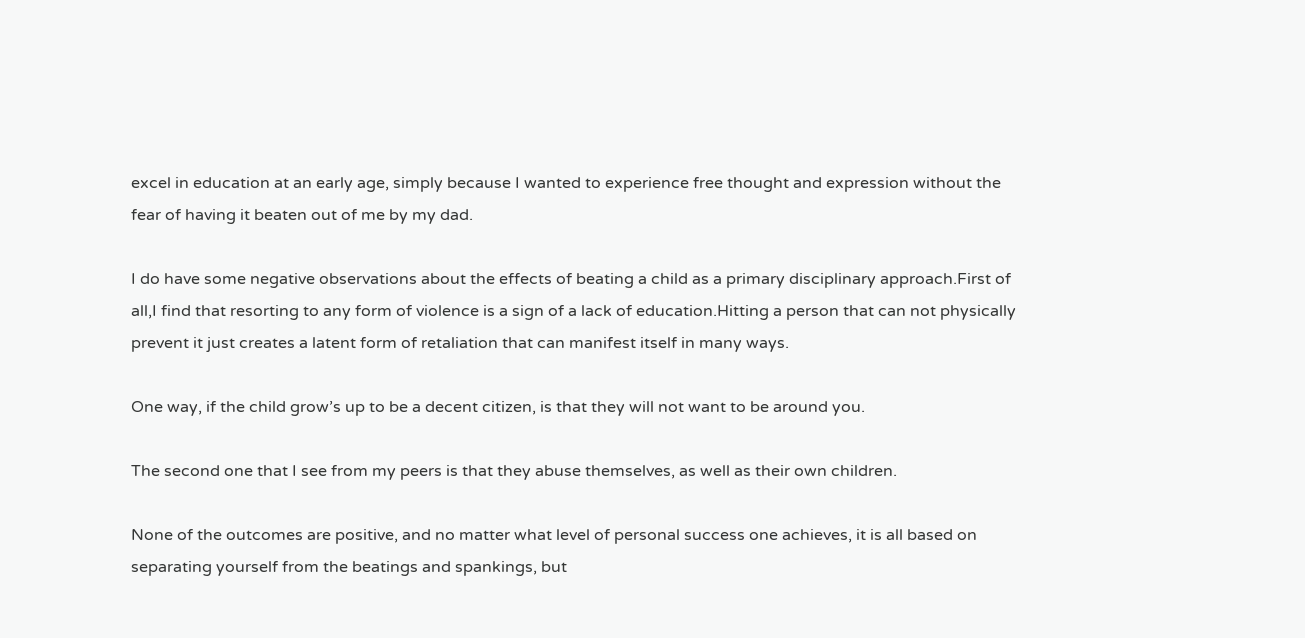excel in education at an early age, simply because I wanted to experience free thought and expression without the fear of having it beaten out of me by my dad.

I do have some negative observations about the effects of beating a child as a primary disciplinary approach.First of all,I find that resorting to any form of violence is a sign of a lack of education.Hitting a person that can not physically prevent it just creates a latent form of retaliation that can manifest itself in many ways.

One way, if the child grow’s up to be a decent citizen, is that they will not want to be around you.

The second one that I see from my peers is that they abuse themselves, as well as their own children.

None of the outcomes are positive, and no matter what level of personal success one achieves, it is all based on separating yourself from the beatings and spankings, but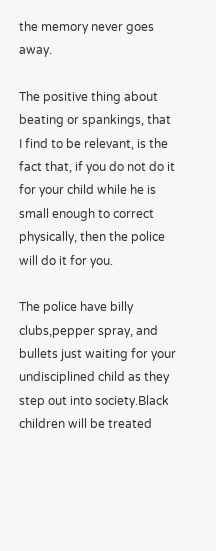the memory never goes away.

The positive thing about beating or spankings, that I find to be relevant, is the fact that, if you do not do it for your child while he is small enough to correct physically, then the police will do it for you.

The police have billy clubs,pepper spray, and bullets just waiting for your undisciplined child as they step out into society.Black children will be treated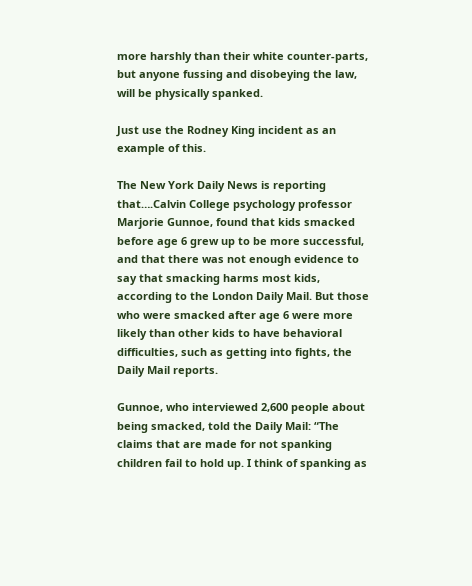more harshly than their white counter-parts, but anyone fussing and disobeying the law, will be physically spanked.

Just use the Rodney King incident as an example of this.

The New York Daily News is reporting that….Calvin College psychology professor Marjorie Gunnoe, found that kids smacked before age 6 grew up to be more successful, and that there was not enough evidence to say that smacking harms most kids, according to the London Daily Mail. But those who were smacked after age 6 were more likely than other kids to have behavioral difficulties, such as getting into fights, the Daily Mail reports.

Gunnoe, who interviewed 2,600 people about being smacked, told the Daily Mail: “The claims that are made for not spanking children fail to hold up. I think of spanking as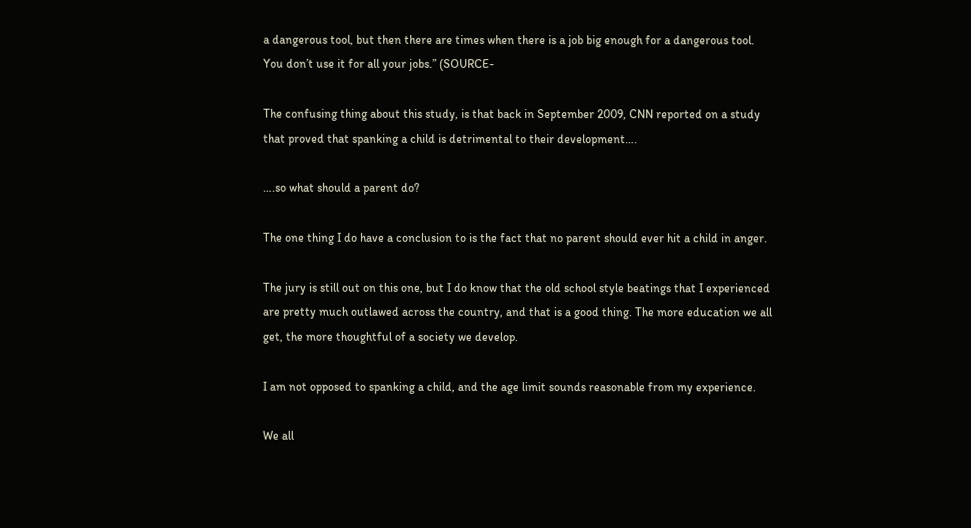a dangerous tool, but then there are times when there is a job big enough for a dangerous tool. You don’t use it for all your jobs.” (SOURCE-

The confusing thing about this study, is that back in September 2009, CNN reported on a study that proved that spanking a child is detrimental to their development….

….so what should a parent do?

The one thing I do have a conclusion to is the fact that no parent should ever hit a child in anger.

The jury is still out on this one, but I do know that the old school style beatings that I experienced are pretty much outlawed across the country, and that is a good thing. The more education we all get, the more thoughtful of a society we develop.

I am not opposed to spanking a child, and the age limit sounds reasonable from my experience.

We all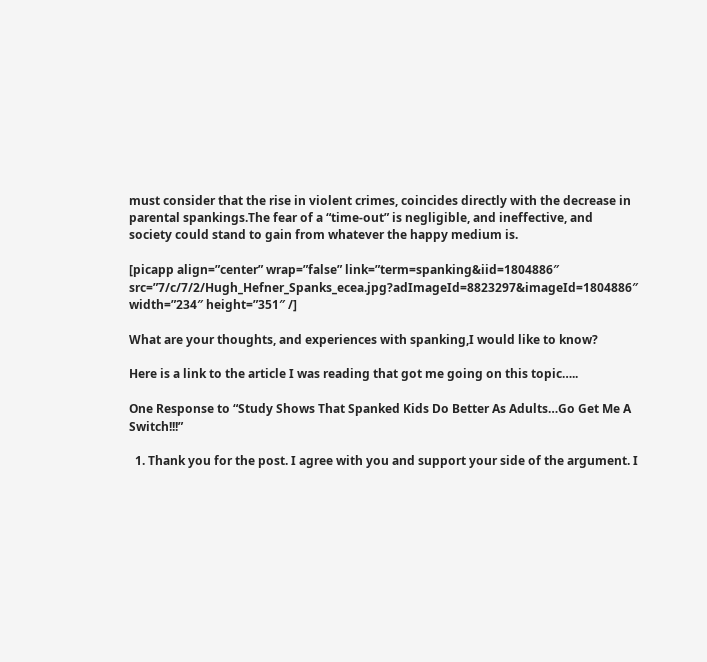must consider that the rise in violent crimes, coincides directly with the decrease in parental spankings.The fear of a “time-out” is negligible, and ineffective, and society could stand to gain from whatever the happy medium is.

[picapp align=”center” wrap=”false” link=”term=spanking&iid=1804886″ src=”7/c/7/2/Hugh_Hefner_Spanks_ecea.jpg?adImageId=8823297&imageId=1804886″ width=”234″ height=”351″ /]

What are your thoughts, and experiences with spanking,I would like to know?

Here is a link to the article I was reading that got me going on this topic…..

One Response to “Study Shows That Spanked Kids Do Better As Adults…Go Get Me A Switch!!!”

  1. Thank you for the post. I agree with you and support your side of the argument. I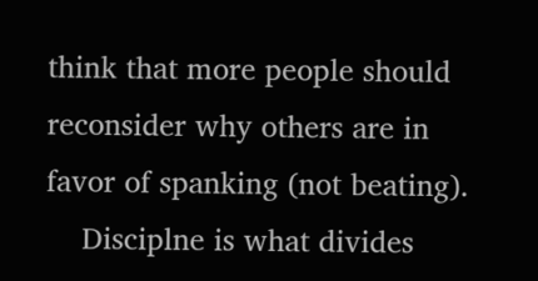think that more people should reconsider why others are in favor of spanking (not beating).
    Disciplne is what divides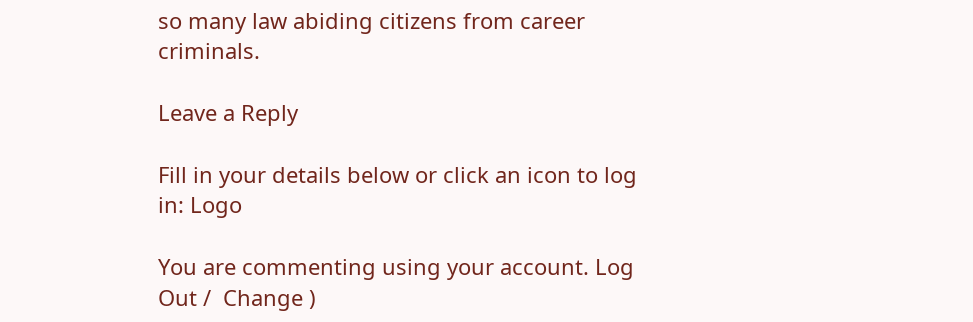so many law abiding citizens from career criminals.

Leave a Reply

Fill in your details below or click an icon to log in: Logo

You are commenting using your account. Log Out /  Change )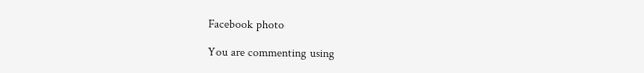Facebook photo

You are commenting using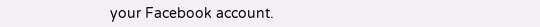your Facebook account.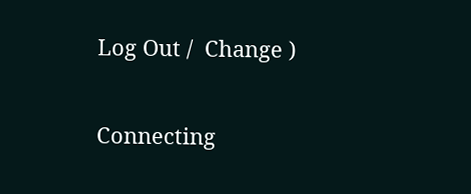Log Out /  Change )

Connecting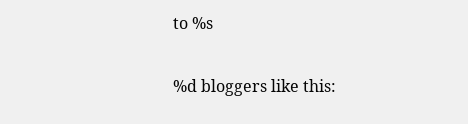to %s

%d bloggers like this: